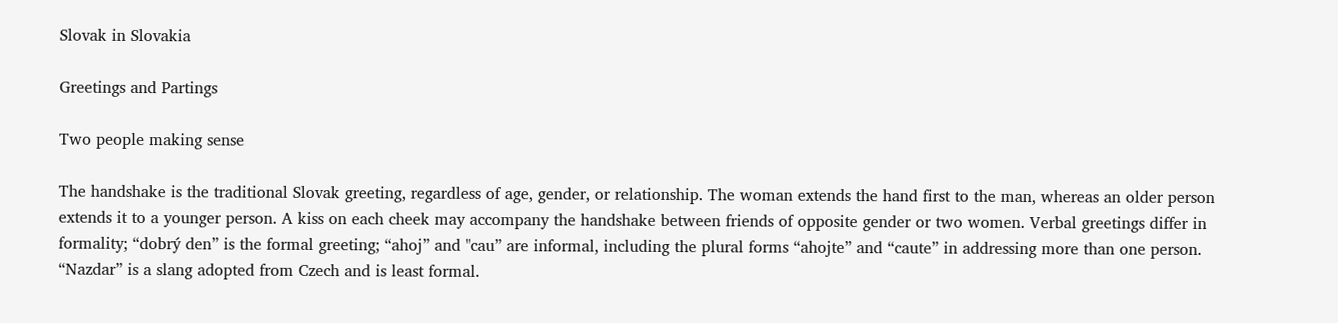Slovak in Slovakia

Greetings and Partings

Two people making sense

The handshake is the traditional Slovak greeting, regardless of age, gender, or relationship. The woman extends the hand first to the man, whereas an older person extends it to a younger person. A kiss on each cheek may accompany the handshake between friends of opposite gender or two women. Verbal greetings differ in formality; “dobrý den” is the formal greeting; “ahoj” and "cau” are informal, including the plural forms “ahojte” and “caute” in addressing more than one person. “Nazdar” is a slang adopted from Czech and is least formal.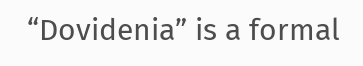“Dovidenia” is a formal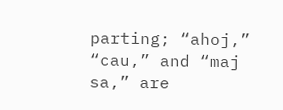parting; “ahoj,” “cau,” and “maj sa,” are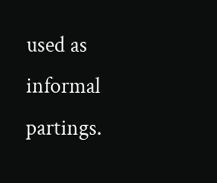used as informal partings.